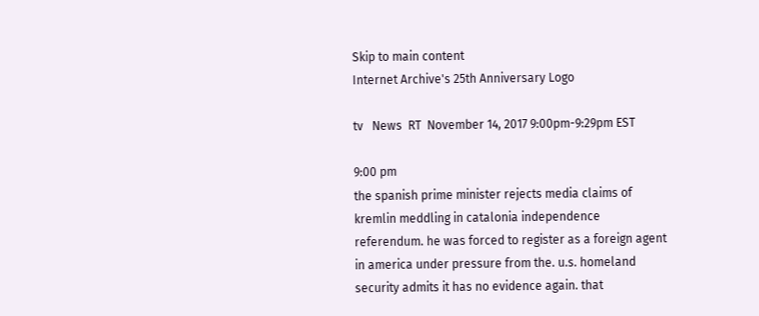Skip to main content
Internet Archive's 25th Anniversary Logo

tv   News  RT  November 14, 2017 9:00pm-9:29pm EST

9:00 pm
the spanish prime minister rejects media claims of kremlin meddling in catalonia independence referendum. he was forced to register as a foreign agent in america under pressure from the. u.s. homeland security admits it has no evidence again. that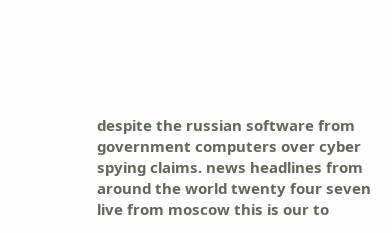despite the russian software from government computers over cyber spying claims. news headlines from around the world twenty four seven live from moscow this is our to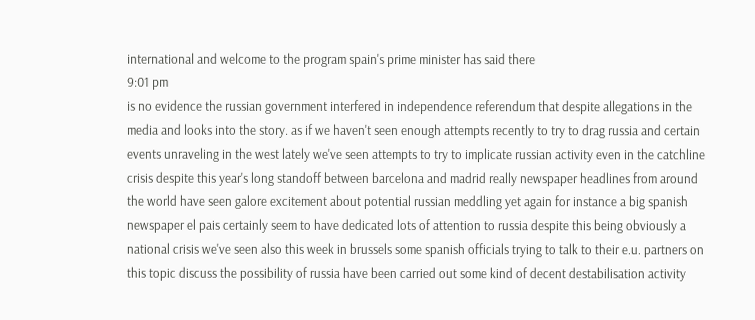international and welcome to the program spain's prime minister has said there
9:01 pm
is no evidence the russian government interfered in independence referendum that despite allegations in the media and looks into the story. as if we haven't seen enough attempts recently to try to drag russia and certain events unraveling in the west lately we've seen attempts to try to implicate russian activity even in the catchline crisis despite this year's long standoff between barcelona and madrid really newspaper headlines from around the world have seen galore excitement about potential russian meddling yet again for instance a big spanish newspaper el pais certainly seem to have dedicated lots of attention to russia despite this being obviously a national crisis we've seen also this week in brussels some spanish officials trying to talk to their e.u. partners on this topic discuss the possibility of russia have been carried out some kind of decent destabilisation activity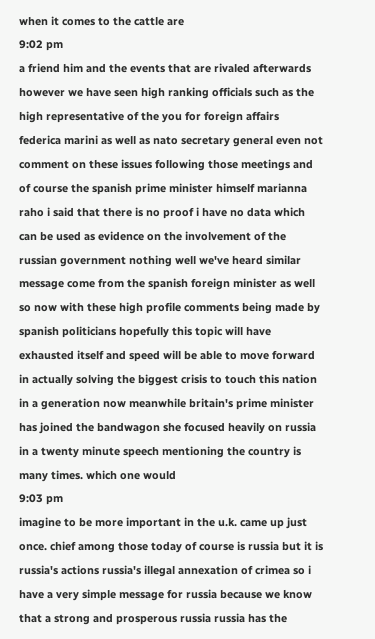when it comes to the cattle are
9:02 pm
a friend him and the events that are rivaled afterwards however we have seen high ranking officials such as the high representative of the you for foreign affairs federica marini as well as nato secretary general even not comment on these issues following those meetings and of course the spanish prime minister himself marianna raho i said that there is no proof i have no data which can be used as evidence on the involvement of the russian government nothing well we've heard similar message come from the spanish foreign minister as well so now with these high profile comments being made by spanish politicians hopefully this topic will have exhausted itself and speed will be able to move forward in actually solving the biggest crisis to touch this nation in a generation now meanwhile britain's prime minister has joined the bandwagon she focused heavily on russia in a twenty minute speech mentioning the country is many times. which one would
9:03 pm
imagine to be more important in the u.k. came up just once. chief among those today of course is russia but it is russia's actions russia's illegal annexation of crimea so i have a very simple message for russia because we know that a strong and prosperous russia russia has the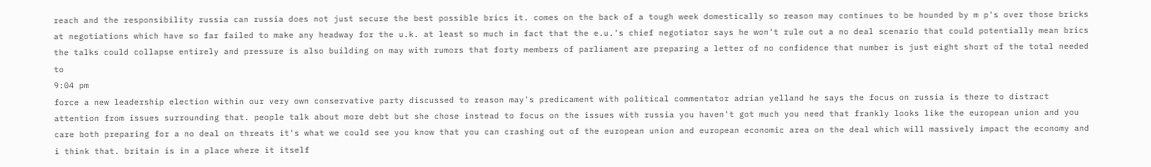reach and the responsibility russia can russia does not just secure the best possible brics it. comes on the back of a tough week domestically so reason may continues to be hounded by m p's over those bricks at negotiations which have so far failed to make any headway for the u.k. at least so much in fact that the e.u.'s chief negotiator says he won't rule out a no deal scenario that could potentially mean brics the talks could collapse entirely and pressure is also building on may with rumors that forty members of parliament are preparing a letter of no confidence that number is just eight short of the total needed to
9:04 pm
force a new leadership election within our very own conservative party discussed to reason may's predicament with political commentator adrian yelland he says the focus on russia is there to distract attention from issues surrounding that. people talk about more debt but she chose instead to focus on the issues with russia you haven't got much you need that frankly looks like the european union and you care both preparing for a no deal on threats it's what we could see you know that you can crashing out of the european union and european economic area on the deal which will massively impact the economy and i think that. britain is in a place where it itself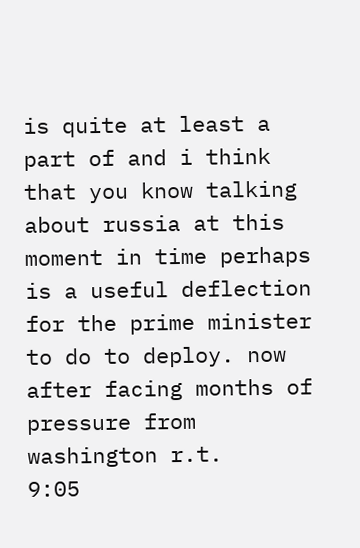is quite at least a part of and i think that you know talking about russia at this moment in time perhaps is a useful deflection for the prime minister to do to deploy. now after facing months of pressure from washington r.t.
9:05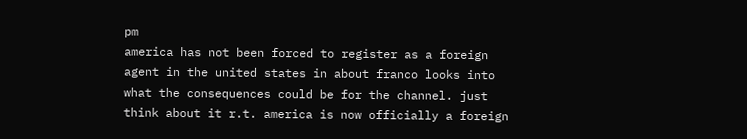pm
america has not been forced to register as a foreign agent in the united states in about franco looks into what the consequences could be for the channel. just think about it r.t. america is now officially a foreign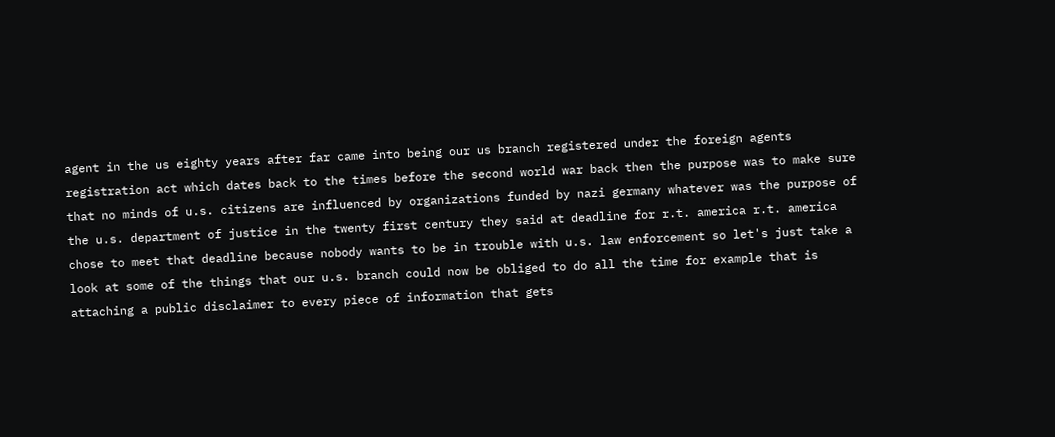agent in the us eighty years after far came into being our us branch registered under the foreign agents registration act which dates back to the times before the second world war back then the purpose was to make sure that no minds of u.s. citizens are influenced by organizations funded by nazi germany whatever was the purpose of the u.s. department of justice in the twenty first century they said at deadline for r.t. america r.t. america chose to meet that deadline because nobody wants to be in trouble with u.s. law enforcement so let's just take a look at some of the things that our u.s. branch could now be obliged to do all the time for example that is attaching a public disclaimer to every piece of information that gets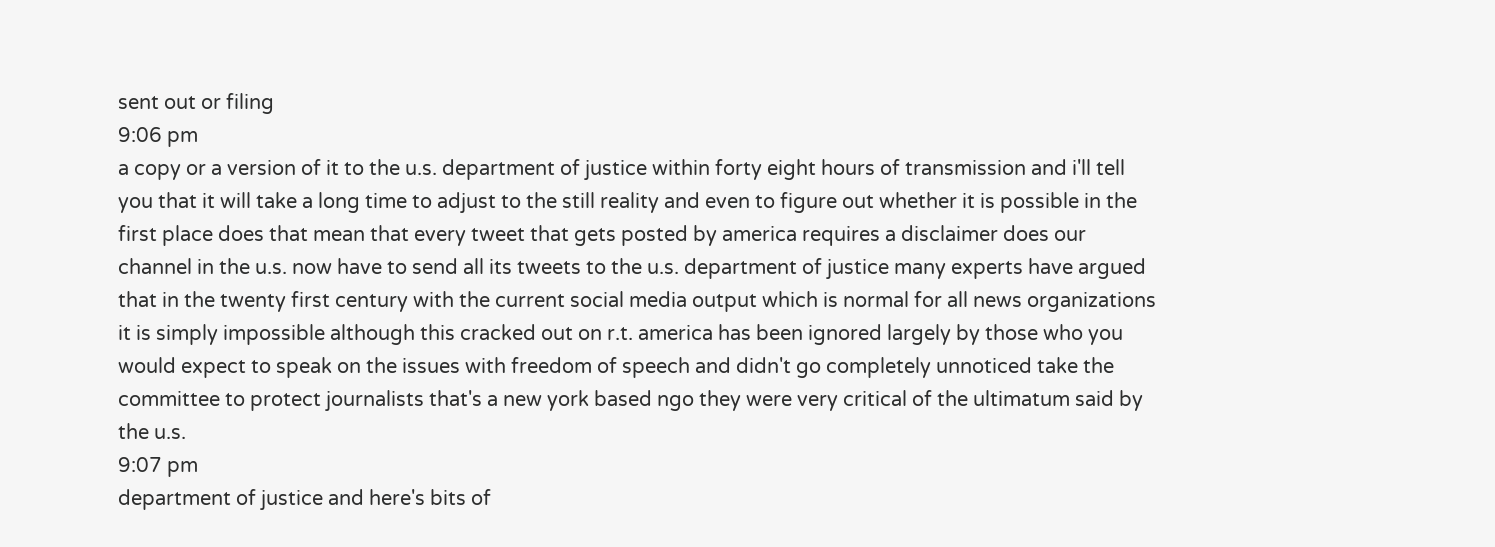sent out or filing
9:06 pm
a copy or a version of it to the u.s. department of justice within forty eight hours of transmission and i'll tell you that it will take a long time to adjust to the still reality and even to figure out whether it is possible in the first place does that mean that every tweet that gets posted by america requires a disclaimer does our channel in the u.s. now have to send all its tweets to the u.s. department of justice many experts have argued that in the twenty first century with the current social media output which is normal for all news organizations it is simply impossible although this cracked out on r.t. america has been ignored largely by those who you would expect to speak on the issues with freedom of speech and didn't go completely unnoticed take the committee to protect journalists that's a new york based ngo they were very critical of the ultimatum said by the u.s.
9:07 pm
department of justice and here's bits of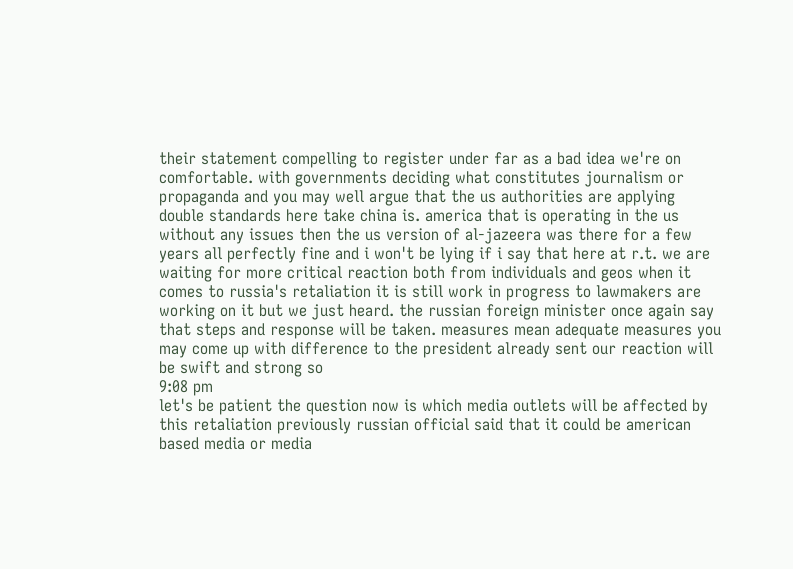their statement compelling to register under far as a bad idea we're on comfortable. with governments deciding what constitutes journalism or propaganda and you may well argue that the us authorities are applying double standards here take china is. america that is operating in the us without any issues then the us version of al-jazeera was there for a few years all perfectly fine and i won't be lying if i say that here at r.t. we are waiting for more critical reaction both from individuals and geos when it comes to russia's retaliation it is still work in progress to lawmakers are working on it but we just heard. the russian foreign minister once again say that steps and response will be taken. measures mean adequate measures you may come up with difference to the president already sent our reaction will be swift and strong so
9:08 pm
let's be patient the question now is which media outlets will be affected by this retaliation previously russian official said that it could be american based media or media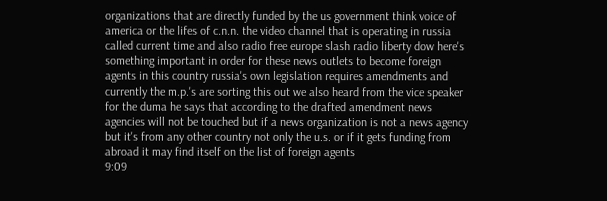organizations that are directly funded by the us government think voice of america or the lifes of c.n.n. the video channel that is operating in russia called current time and also radio free europe slash radio liberty dow here's something important in order for these news outlets to become foreign agents in this country russia's own legislation requires amendments and currently the m.p.'s are sorting this out we also heard from the vice speaker for the duma he says that according to the drafted amendment news agencies will not be touched but if a news organization is not a news agency but it's from any other country not only the u.s. or if it gets funding from abroad it may find itself on the list of foreign agents
9:09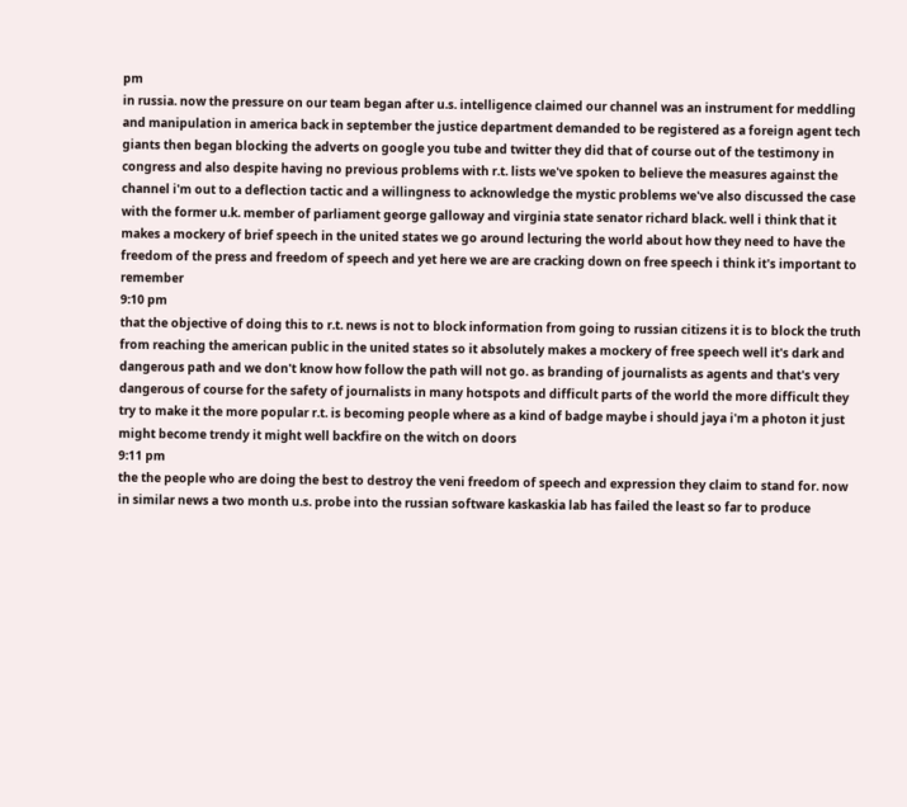pm
in russia. now the pressure on our team began after u.s. intelligence claimed our channel was an instrument for meddling and manipulation in america back in september the justice department demanded to be registered as a foreign agent tech giants then began blocking the adverts on google you tube and twitter they did that of course out of the testimony in congress and also despite having no previous problems with r.t. lists we've spoken to believe the measures against the channel i'm out to a deflection tactic and a willingness to acknowledge the mystic problems we've also discussed the case with the former u.k. member of parliament george galloway and virginia state senator richard black. well i think that it makes a mockery of brief speech in the united states we go around lecturing the world about how they need to have the freedom of the press and freedom of speech and yet here we are are cracking down on free speech i think it's important to remember
9:10 pm
that the objective of doing this to r.t. news is not to block information from going to russian citizens it is to block the truth from reaching the american public in the united states so it absolutely makes a mockery of free speech well it's dark and dangerous path and we don't know how follow the path will not go. as branding of journalists as agents and that's very dangerous of course for the safety of journalists in many hotspots and difficult parts of the world the more difficult they try to make it the more popular r.t. is becoming people where as a kind of badge maybe i should jaya i'm a photon it just might become trendy it might well backfire on the witch on doors
9:11 pm
the the people who are doing the best to destroy the veni freedom of speech and expression they claim to stand for. now in similar news a two month u.s. probe into the russian software kaskaskia lab has failed the least so far to produce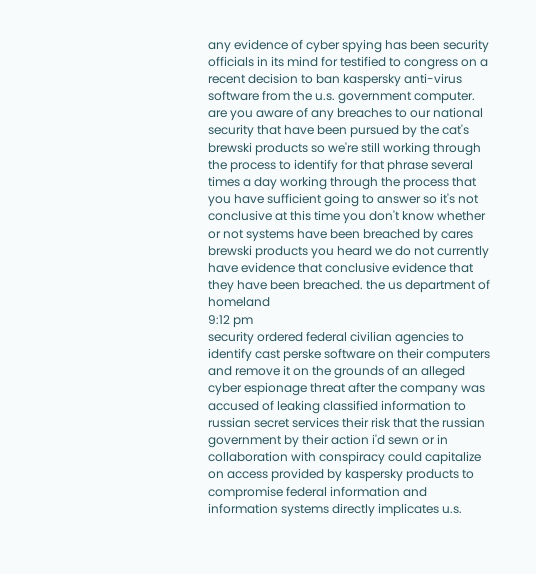any evidence of cyber spying has been security officials in its mind for testified to congress on a recent decision to ban kaspersky anti-virus software from the u.s. government computer. are you aware of any breaches to our national security that have been pursued by the cat's brewski products so we're still working through the process to identify for that phrase several times a day working through the process that you have sufficient going to answer so it's not conclusive at this time you don't know whether or not systems have been breached by cares brewski products you heard we do not currently have evidence that conclusive evidence that they have been breached. the us department of homeland
9:12 pm
security ordered federal civilian agencies to identify cast perske software on their computers and remove it on the grounds of an alleged cyber espionage threat after the company was accused of leaking classified information to russian secret services their risk that the russian government by their action i'd sewn or in collaboration with conspiracy could capitalize on access provided by kaspersky products to compromise federal information and information systems directly implicates u.s.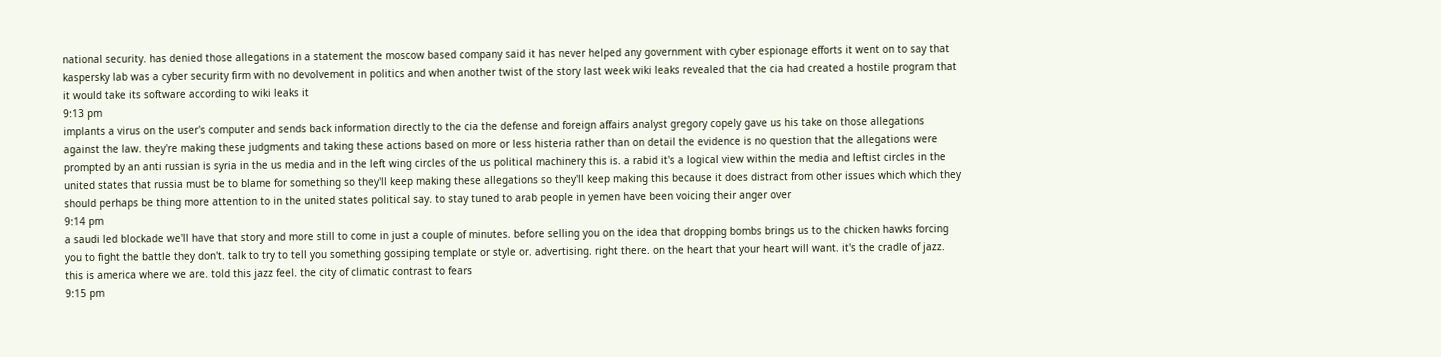national security. has denied those allegations in a statement the moscow based company said it has never helped any government with cyber espionage efforts it went on to say that kaspersky lab was a cyber security firm with no devolvement in politics and when another twist of the story last week wiki leaks revealed that the cia had created a hostile program that it would take its software according to wiki leaks it
9:13 pm
implants a virus on the user's computer and sends back information directly to the cia the defense and foreign affairs analyst gregory copely gave us his take on those allegations against the law. they're making these judgments and taking these actions based on more or less histeria rather than on detail the evidence is no question that the allegations were prompted by an anti russian is syria in the us media and in the left wing circles of the us political machinery this is. a rabid it's a logical view within the media and leftist circles in the united states that russia must be to blame for something so they'll keep making these allegations so they'll keep making this because it does distract from other issues which which they should perhaps be thing more attention to in the united states political say. to stay tuned to arab people in yemen have been voicing their anger over
9:14 pm
a saudi led blockade we'll have that story and more still to come in just a couple of minutes. before selling you on the idea that dropping bombs brings us to the chicken hawks forcing you to fight the battle they don't. talk to try to tell you something gossiping template or style or. advertising. right there. on the heart that your heart will want. it's the cradle of jazz. this is america where we are. told this jazz feel. the city of climatic contrast to fears
9:15 pm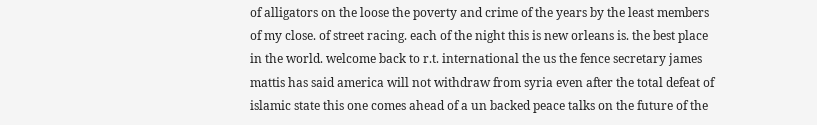of alligators on the loose the poverty and crime of the years by the least members of my close. of street racing. each of the night this is new orleans is. the best place in the world. welcome back to r.t. international the us the fence secretary james mattis has said america will not withdraw from syria even after the total defeat of islamic state this one comes ahead of a un backed peace talks on the future of the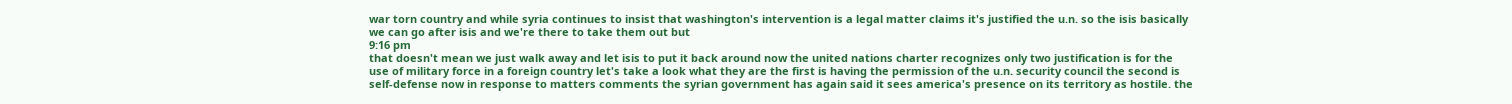war torn country and while syria continues to insist that washington's intervention is a legal matter claims it's justified the u.n. so the isis basically we can go after isis and we're there to take them out but
9:16 pm
that doesn't mean we just walk away and let isis to put it back around now the united nations charter recognizes only two justification is for the use of military force in a foreign country let's take a look what they are the first is having the permission of the u.n. security council the second is self-defense now in response to matters comments the syrian government has again said it sees america's presence on its territory as hostile. the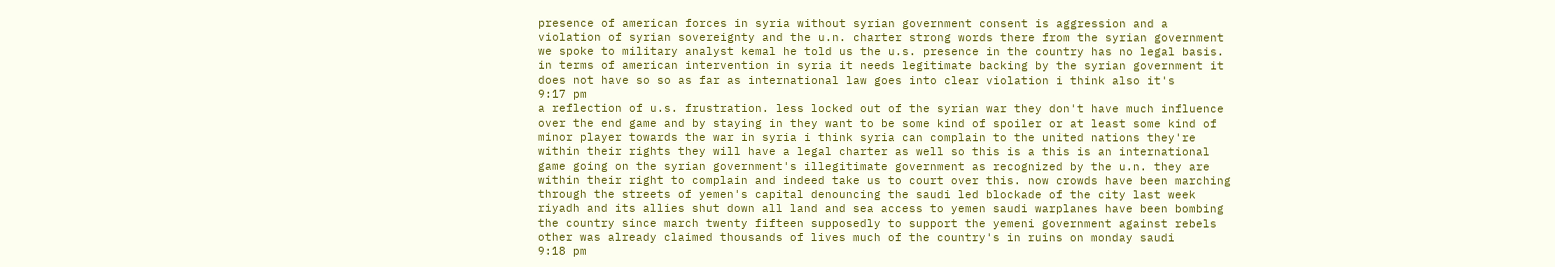presence of american forces in syria without syrian government consent is aggression and a violation of syrian sovereignty and the u.n. charter strong words there from the syrian government we spoke to military analyst kemal he told us the u.s. presence in the country has no legal basis. in terms of american intervention in syria it needs legitimate backing by the syrian government it does not have so so as far as international law goes into clear violation i think also it's
9:17 pm
a reflection of u.s. frustration. less locked out of the syrian war they don't have much influence over the end game and by staying in they want to be some kind of spoiler or at least some kind of minor player towards the war in syria i think syria can complain to the united nations they're within their rights they will have a legal charter as well so this is a this is an international game going on the syrian government's illegitimate government as recognized by the u.n. they are within their right to complain and indeed take us to court over this. now crowds have been marching through the streets of yemen's capital denouncing the saudi led blockade of the city last week riyadh and its allies shut down all land and sea access to yemen saudi warplanes have been bombing the country since march twenty fifteen supposedly to support the yemeni government against rebels other was already claimed thousands of lives much of the country's in ruins on monday saudi
9:18 pm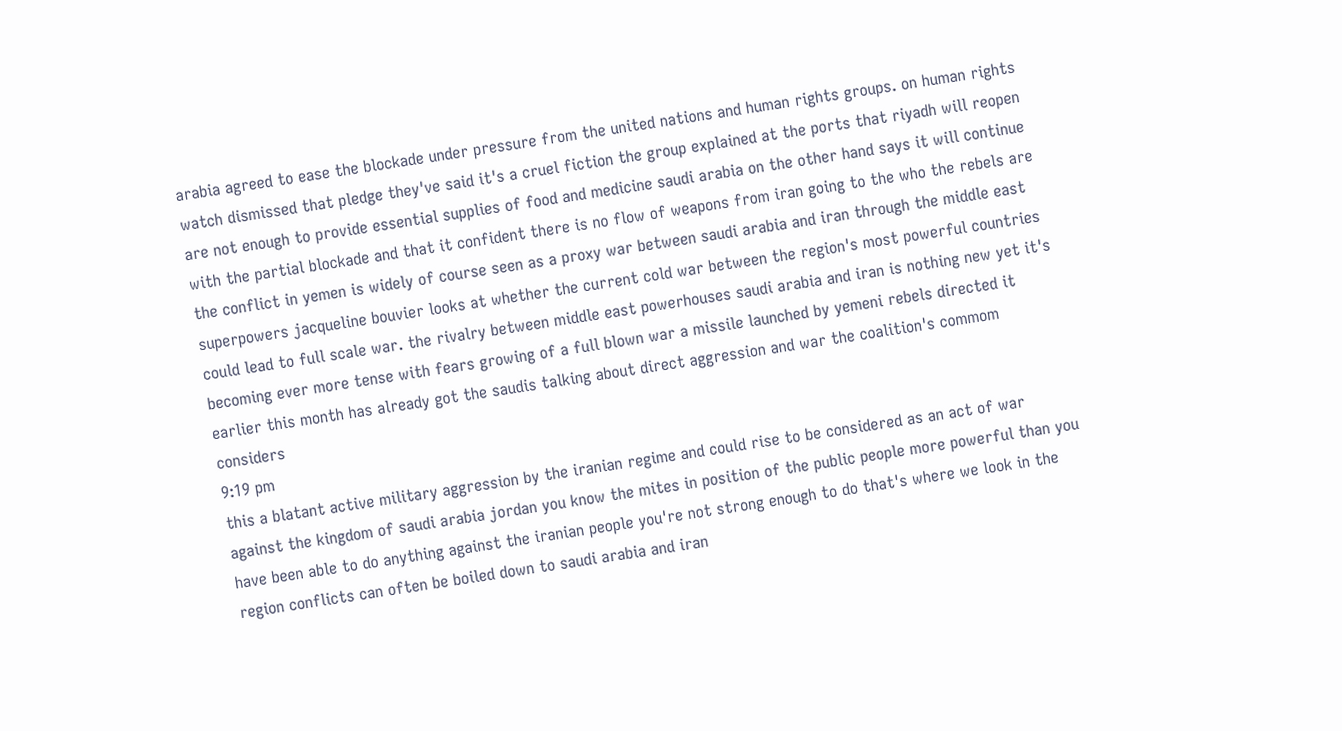arabia agreed to ease the blockade under pressure from the united nations and human rights groups. on human rights watch dismissed that pledge they've said it's a cruel fiction the group explained at the ports that riyadh will reopen are not enough to provide essential supplies of food and medicine saudi arabia on the other hand says it will continue with the partial blockade and that it confident there is no flow of weapons from iran going to the who the rebels are the conflict in yemen is widely of course seen as a proxy war between saudi arabia and iran through the middle east superpowers jacqueline bouvier looks at whether the current cold war between the region's most powerful countries could lead to full scale war. the rivalry between middle east powerhouses saudi arabia and iran is nothing new yet it's becoming ever more tense with fears growing of a full blown war a missile launched by yemeni rebels directed it earlier this month has already got the saudis talking about direct aggression and war the coalition's commom considers
9:19 pm
this a blatant active military aggression by the iranian regime and could rise to be considered as an act of war against the kingdom of saudi arabia jordan you know the mites in position of the public people more powerful than you have been able to do anything against the iranian people you're not strong enough to do that's where we look in the region conflicts can often be boiled down to saudi arabia and iran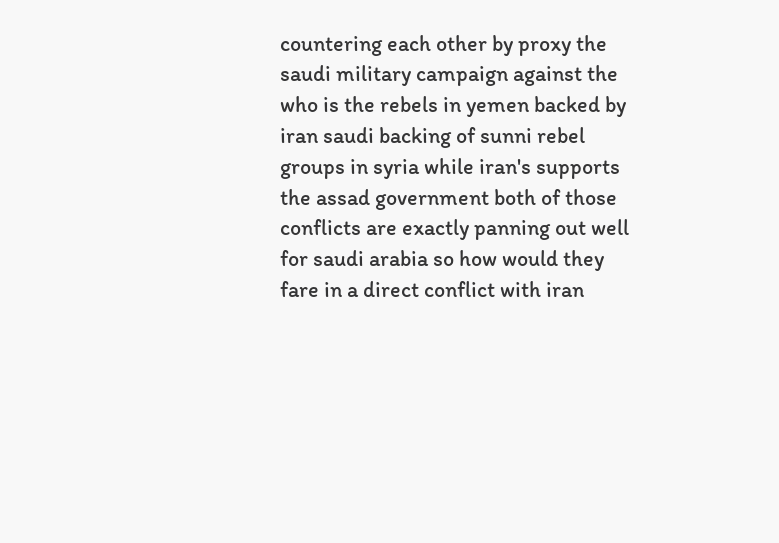countering each other by proxy the saudi military campaign against the who is the rebels in yemen backed by iran saudi backing of sunni rebel groups in syria while iran's supports the assad government both of those conflicts are exactly panning out well for saudi arabia so how would they fare in a direct conflict with iran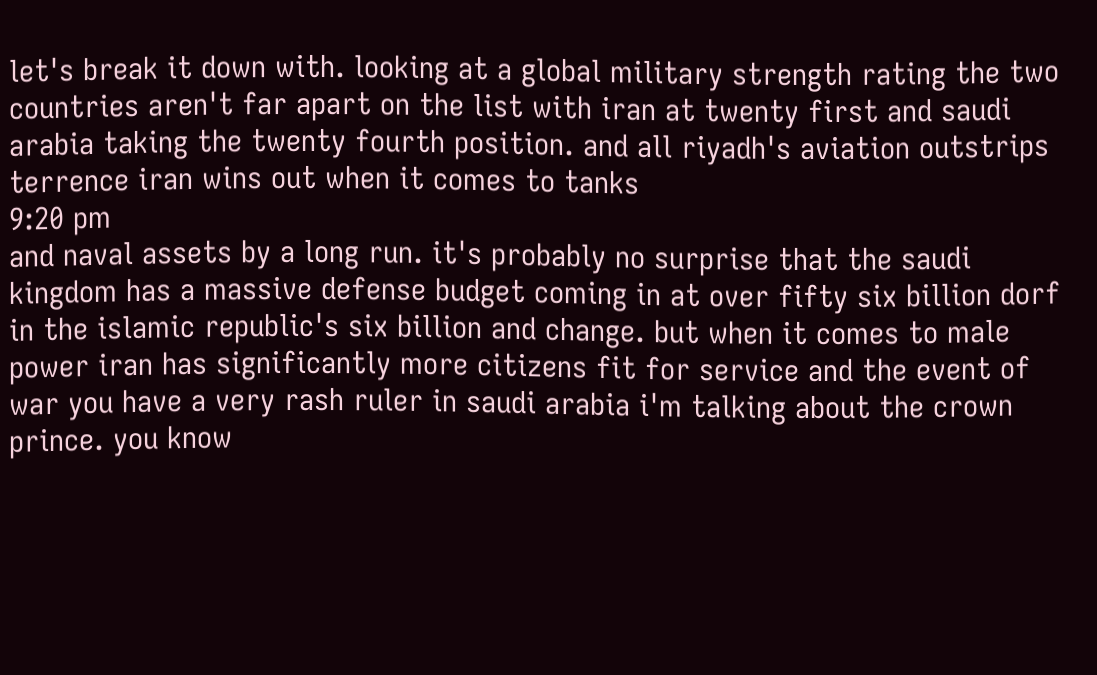let's break it down with. looking at a global military strength rating the two countries aren't far apart on the list with iran at twenty first and saudi arabia taking the twenty fourth position. and all riyadh's aviation outstrips terrence iran wins out when it comes to tanks
9:20 pm
and naval assets by a long run. it's probably no surprise that the saudi kingdom has a massive defense budget coming in at over fifty six billion dorf in the islamic republic's six billion and change. but when it comes to male power iran has significantly more citizens fit for service and the event of war you have a very rash ruler in saudi arabia i'm talking about the crown prince. you know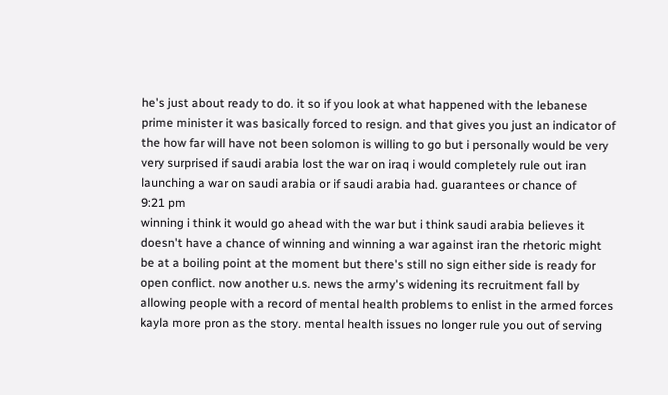he's just about ready to do. it so if you look at what happened with the lebanese prime minister it was basically forced to resign. and that gives you just an indicator of the how far will have not been solomon is willing to go but i personally would be very very surprised if saudi arabia lost the war on iraq i would completely rule out iran launching a war on saudi arabia or if saudi arabia had. guarantees or chance of
9:21 pm
winning i think it would go ahead with the war but i think saudi arabia believes it doesn't have a chance of winning and winning a war against iran the rhetoric might be at a boiling point at the moment but there's still no sign either side is ready for open conflict. now another u.s. news the army's widening its recruitment fall by allowing people with a record of mental health problems to enlist in the armed forces kayla more pron as the story. mental health issues no longer rule you out of serving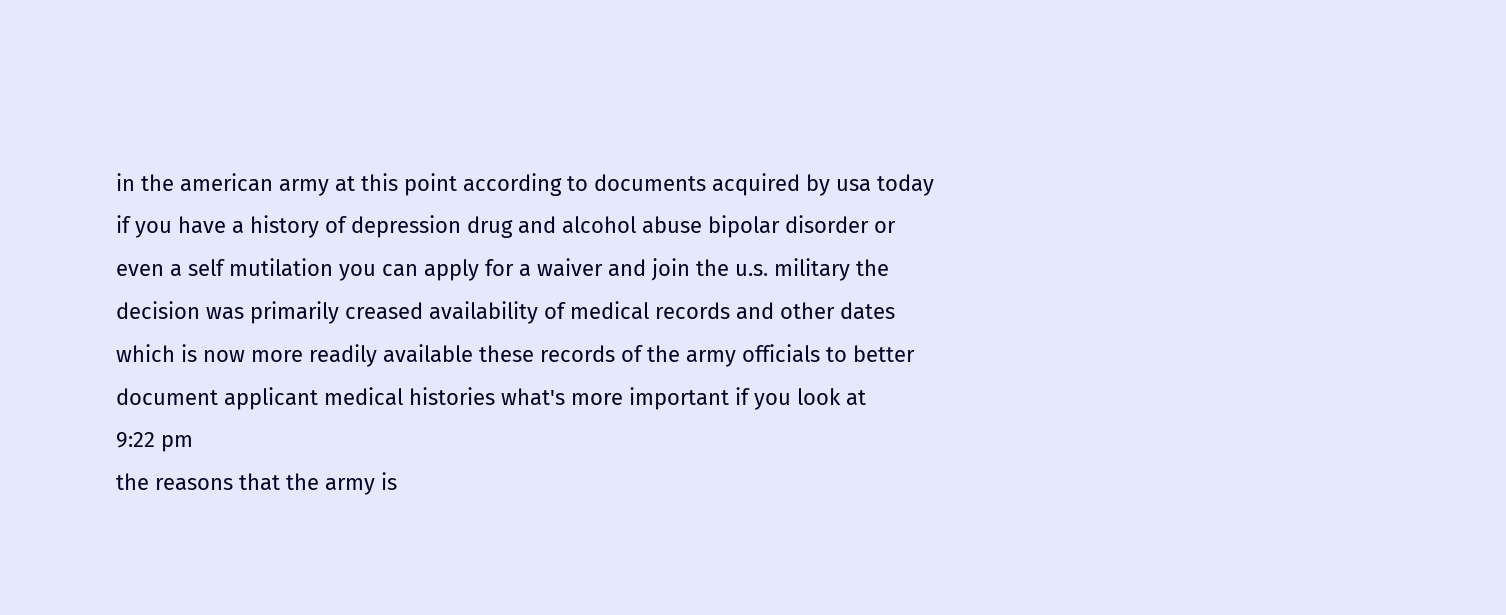in the american army at this point according to documents acquired by usa today if you have a history of depression drug and alcohol abuse bipolar disorder or even a self mutilation you can apply for a waiver and join the u.s. military the decision was primarily creased availability of medical records and other dates which is now more readily available these records of the army officials to better document applicant medical histories what's more important if you look at
9:22 pm
the reasons that the army is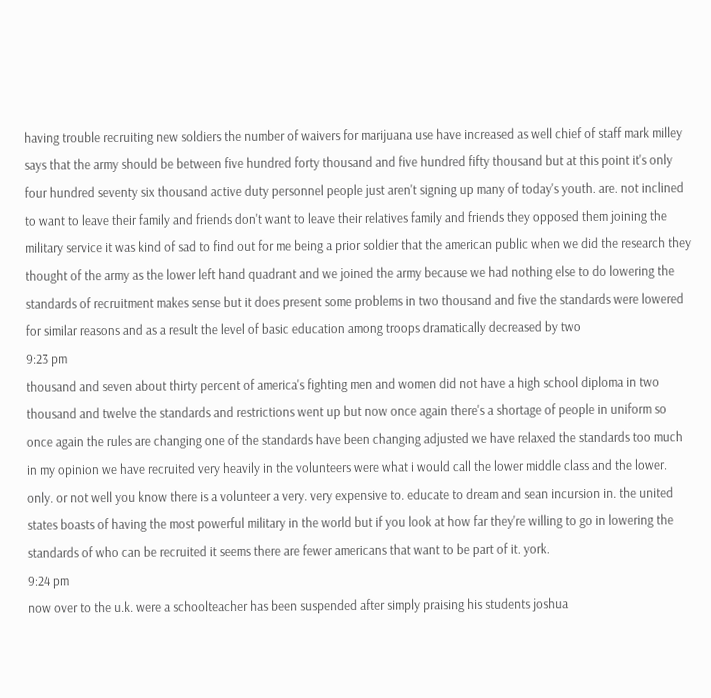having trouble recruiting new soldiers the number of waivers for marijuana use have increased as well chief of staff mark milley says that the army should be between five hundred forty thousand and five hundred fifty thousand but at this point it's only four hundred seventy six thousand active duty personnel people just aren't signing up many of today's youth. are. not inclined to want to leave their family and friends don't want to leave their relatives family and friends they opposed them joining the military service it was kind of sad to find out for me being a prior soldier that the american public when we did the research they thought of the army as the lower left hand quadrant and we joined the army because we had nothing else to do lowering the standards of recruitment makes sense but it does present some problems in two thousand and five the standards were lowered for similar reasons and as a result the level of basic education among troops dramatically decreased by two
9:23 pm
thousand and seven about thirty percent of america's fighting men and women did not have a high school diploma in two thousand and twelve the standards and restrictions went up but now once again there's a shortage of people in uniform so once again the rules are changing one of the standards have been changing adjusted we have relaxed the standards too much in my opinion we have recruited very heavily in the volunteers were what i would call the lower middle class and the lower. only. or not well you know there is a volunteer a very. very expensive to. educate to dream and sean incursion in. the united states boasts of having the most powerful military in the world but if you look at how far they're willing to go in lowering the standards of who can be recruited it seems there are fewer americans that want to be part of it. york.
9:24 pm
now over to the u.k. were a schoolteacher has been suspended after simply praising his students joshua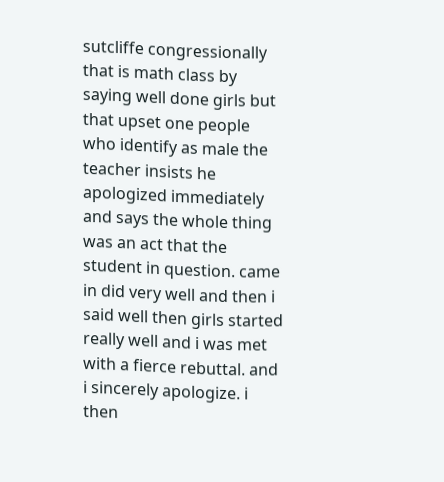sutcliffe congressionally that is math class by saying well done girls but that upset one people who identify as male the teacher insists he apologized immediately and says the whole thing was an act that the student in question. came in did very well and then i said well then girls started really well and i was met with a fierce rebuttal. and i sincerely apologize. i then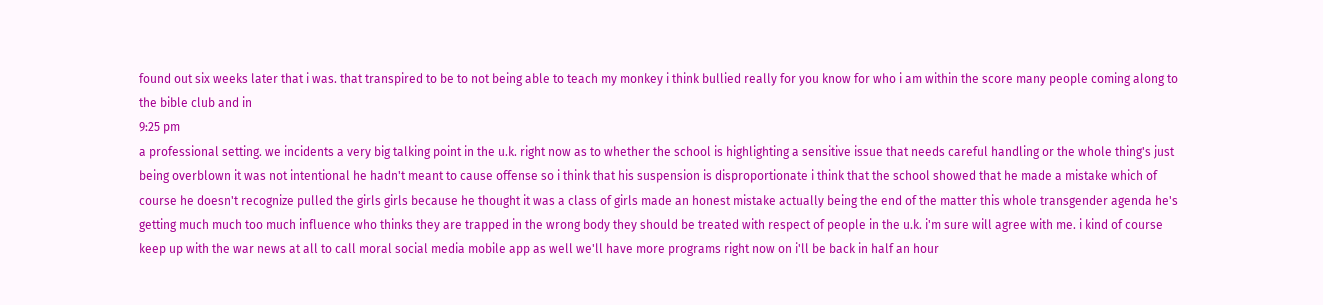found out six weeks later that i was. that transpired to be to not being able to teach my monkey i think bullied really for you know for who i am within the score many people coming along to the bible club and in
9:25 pm
a professional setting. we incidents a very big talking point in the u.k. right now as to whether the school is highlighting a sensitive issue that needs careful handling or the whole thing's just being overblown it was not intentional he hadn't meant to cause offense so i think that his suspension is disproportionate i think that the school showed that he made a mistake which of course he doesn't recognize pulled the girls girls because he thought it was a class of girls made an honest mistake actually being the end of the matter this whole transgender agenda he's getting much much too much influence who thinks they are trapped in the wrong body they should be treated with respect of people in the u.k. i'm sure will agree with me. i kind of course keep up with the war news at all to call moral social media mobile app as well we'll have more programs right now on i'll be back in half an hour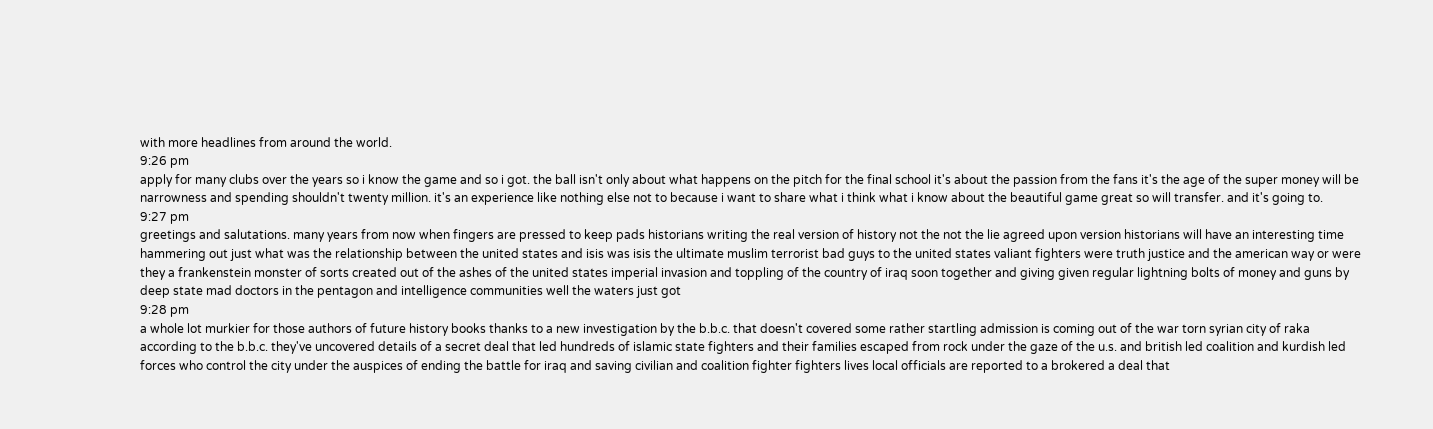with more headlines from around the world.
9:26 pm
apply for many clubs over the years so i know the game and so i got. the ball isn't only about what happens on the pitch for the final school it's about the passion from the fans it's the age of the super money will be narrowness and spending shouldn't twenty million. it's an experience like nothing else not to because i want to share what i think what i know about the beautiful game great so will transfer. and it's going to.
9:27 pm
greetings and salutations. many years from now when fingers are pressed to keep pads historians writing the real version of history not the not the lie agreed upon version historians will have an interesting time hammering out just what was the relationship between the united states and isis was isis the ultimate muslim terrorist bad guys to the united states valiant fighters were truth justice and the american way or were they a frankenstein monster of sorts created out of the ashes of the united states imperial invasion and toppling of the country of iraq soon together and giving given regular lightning bolts of money and guns by deep state mad doctors in the pentagon and intelligence communities well the waters just got
9:28 pm
a whole lot murkier for those authors of future history books thanks to a new investigation by the b.b.c. that doesn't covered some rather startling admission is coming out of the war torn syrian city of raka according to the b.b.c. they've uncovered details of a secret deal that led hundreds of islamic state fighters and their families escaped from rock under the gaze of the u.s. and british led coalition and kurdish led forces who control the city under the auspices of ending the battle for iraq and saving civilian and coalition fighter fighters lives local officials are reported to a brokered a deal that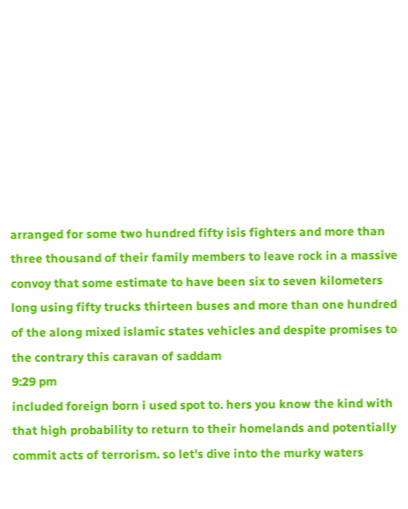arranged for some two hundred fifty isis fighters and more than three thousand of their family members to leave rock in a massive convoy that some estimate to have been six to seven kilometers long using fifty trucks thirteen buses and more than one hundred of the along mixed islamic states vehicles and despite promises to the contrary this caravan of saddam
9:29 pm
included foreign born i used spot to. hers you know the kind with that high probability to return to their homelands and potentially commit acts of terrorism. so let's dive into the murky waters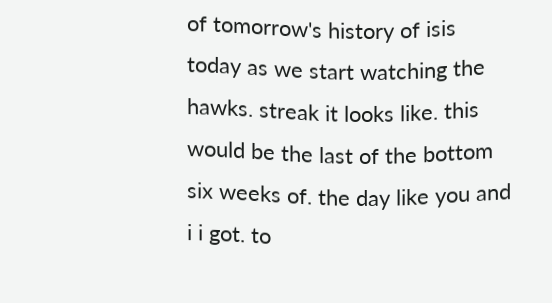of tomorrow's history of isis today as we start watching the hawks. streak it looks like. this would be the last of the bottom six weeks of. the day like you and i i got. to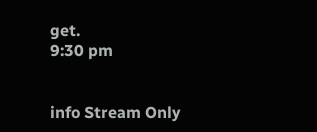get.
9:30 pm


info Stream Only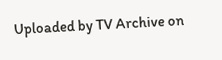Uploaded by TV Archive on